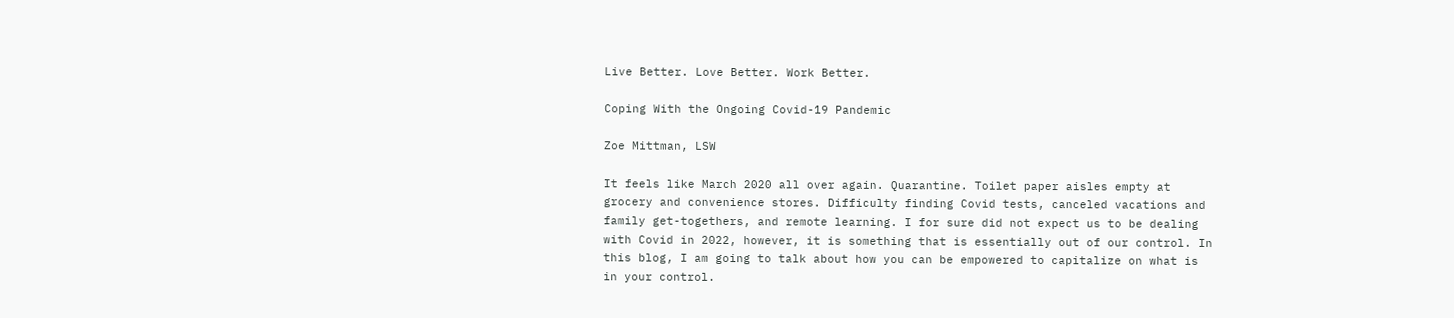Live Better. Love Better. Work Better.

Coping With the Ongoing Covid-19 Pandemic

Zoe Mittman, LSW

It feels like March 2020 all over again. Quarantine. Toilet paper aisles empty at grocery and convenience stores. Difficulty finding Covid tests, canceled vacations and family get-togethers, and remote learning. I for sure did not expect us to be dealing with Covid in 2022, however, it is something that is essentially out of our control. In this blog, I am going to talk about how you can be empowered to capitalize on what is in your control.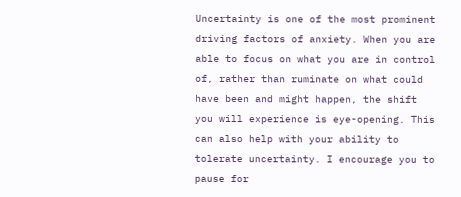Uncertainty is one of the most prominent driving factors of anxiety. When you are able to focus on what you are in control of, rather than ruminate on what could have been and might happen, the shift you will experience is eye-opening. This can also help with your ability to tolerate uncertainty. I encourage you to pause for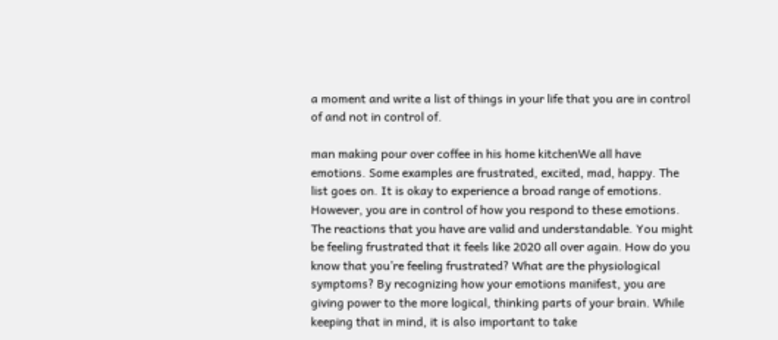a moment and write a list of things in your life that you are in control of and not in control of.

man making pour over coffee in his home kitchenWe all have emotions. Some examples are frustrated, excited, mad, happy. The list goes on. It is okay to experience a broad range of emotions. However, you are in control of how you respond to these emotions. The reactions that you have are valid and understandable. You might be feeling frustrated that it feels like 2020 all over again. How do you know that you’re feeling frustrated? What are the physiological symptoms? By recognizing how your emotions manifest, you are giving power to the more logical, thinking parts of your brain. While keeping that in mind, it is also important to take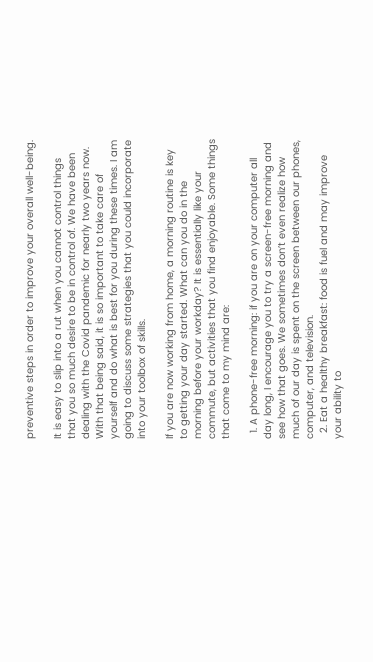preventive steps in order to improve your overall well-being.

It is easy to slip into a rut when you cannot control things that you so much desire to be in control of. We have been dealing with the Covid pandemic for nearly two years now. With that being said, it is so important to take care of yourself and do what is best for you during these times. I am going to discuss some strategies that you could incorporate into your toolbox of skills.

If you are now working from home, a morning routine is key to getting your day started. What can you do in the morning before your workday? It is essentially like your commute, but activities that you find enjoyable. Some things that come to my mind are:

  1. A phone-free morning: if you are on your computer all day long, I encourage you to try a screen-free morning and see how that goes. We sometimes don’t even realize how much of our day is spent on the screen between our phones, computer, and television.
  2. Eat a healthy breakfast: food is fuel and may improve your ability to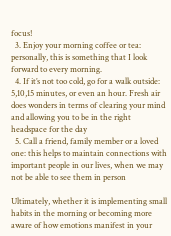focus!
  3. Enjoy your morning coffee or tea: personally, this is something that I look forward to every morning.
  4. If it’s not too cold, go for a walk outside: 5,10,15 minutes, or even an hour. Fresh air does wonders in terms of clearing your mind and allowing you to be in the right headspace for the day
  5. Call a friend, family member or a loved one: this helps to maintain connections with important people in our lives, when we may not be able to see them in person

Ultimately, whether it is implementing small habits in the morning or becoming more aware of how emotions manifest in your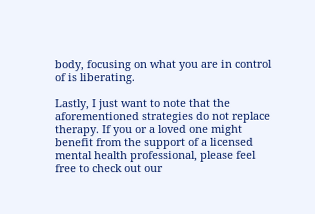body, focusing on what you are in control of is liberating.

Lastly, I just want to note that the aforementioned strategies do not replace therapy. If you or a loved one might benefit from the support of a licensed mental health professional, please feel free to check out our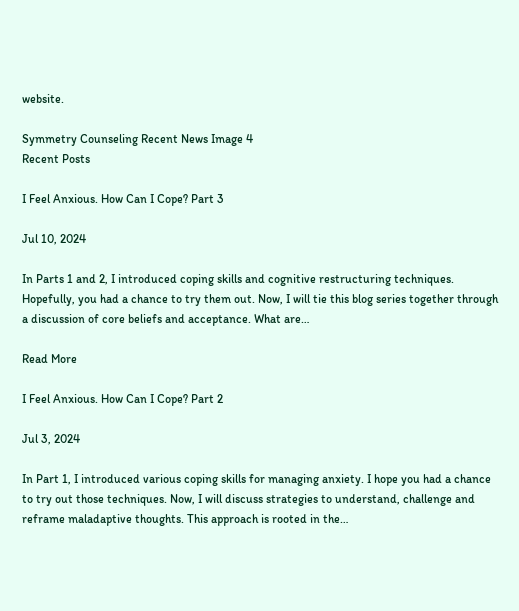website.

Symmetry Counseling Recent News Image 4
Recent Posts

I Feel Anxious. How Can I Cope? Part 3

Jul 10, 2024

In Parts 1 and 2, I introduced coping skills and cognitive restructuring techniques. Hopefully, you had a chance to try them out. Now, I will tie this blog series together through a discussion of core beliefs and acceptance. What are…

Read More

I Feel Anxious. How Can I Cope? Part 2

Jul 3, 2024

In Part 1, I introduced various coping skills for managing anxiety. I hope you had a chance to try out those techniques. Now, I will discuss strategies to understand, challenge and reframe maladaptive thoughts. This approach is rooted in the…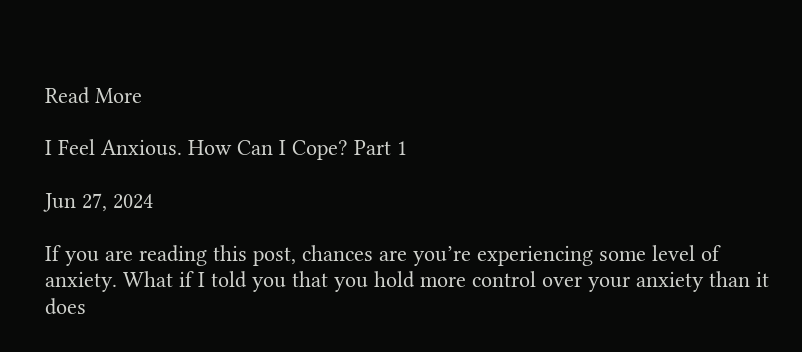Read More

I Feel Anxious. How Can I Cope? Part 1

Jun 27, 2024

If you are reading this post, chances are you’re experiencing some level of anxiety. What if I told you that you hold more control over your anxiety than it does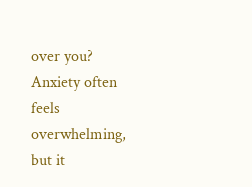over you? Anxiety often feels overwhelming, but it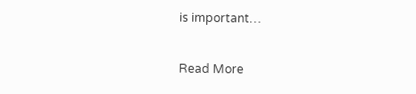is important…

Read More